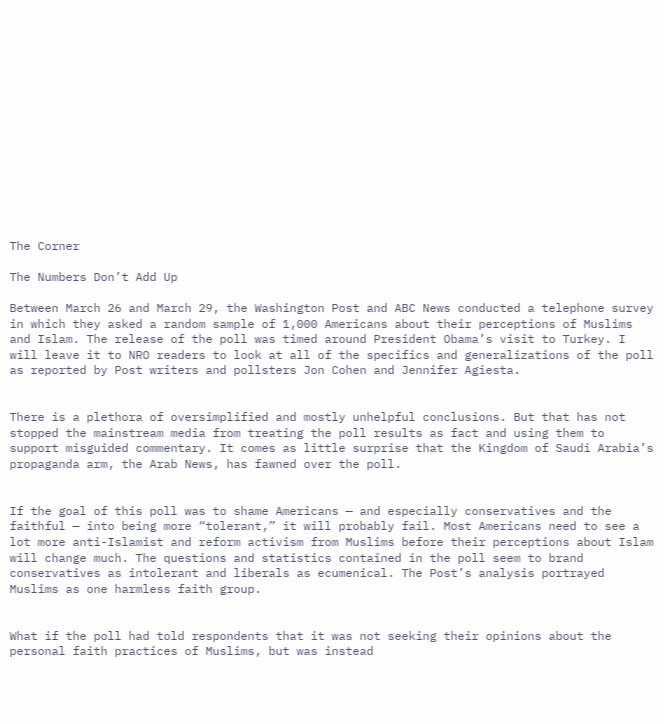The Corner

The Numbers Don’t Add Up

Between March 26 and March 29, the Washington Post and ABC News conducted a telephone survey in which they asked a random sample of 1,000 Americans about their perceptions of Muslims and Islam. The release of the poll was timed around President Obama’s visit to Turkey. I will leave it to NRO readers to look at all of the specifics and generalizations of the poll as reported by Post writers and pollsters Jon Cohen and Jennifer Agiesta.


There is a plethora of oversimplified and mostly unhelpful conclusions. But that has not stopped the mainstream media from treating the poll results as fact and using them to support misguided commentary. It comes as little surprise that the Kingdom of Saudi Arabia’s propaganda arm, the Arab News, has fawned over the poll.


If the goal of this poll was to shame Americans — and especially conservatives and the faithful — into being more “tolerant,” it will probably fail. Most Americans need to see a lot more anti-Islamist and reform activism from Muslims before their perceptions about Islam will change much. The questions and statistics contained in the poll seem to brand conservatives as intolerant and liberals as ecumenical. The Post’s analysis portrayed Muslims as one harmless faith group.


What if the poll had told respondents that it was not seeking their opinions about the personal faith practices of Muslims, but was instead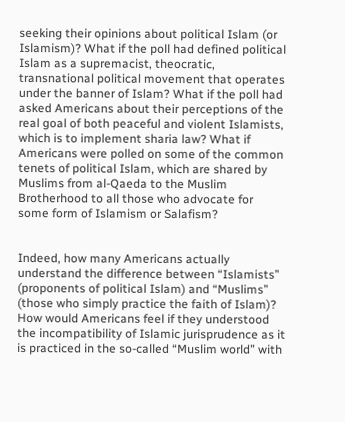seeking their opinions about political Islam (or Islamism)? What if the poll had defined political Islam as a supremacist, theocratic, transnational political movement that operates under the banner of Islam? What if the poll had asked Americans about their perceptions of the real goal of both peaceful and violent Islamists, which is to implement sharia law? What if Americans were polled on some of the common tenets of political Islam, which are shared by Muslims from al-Qaeda to the Muslim Brotherhood to all those who advocate for some form of Islamism or Salafism?


Indeed, how many Americans actually understand the difference between “Islamists” (proponents of political Islam) and “Muslims” (those who simply practice the faith of Islam)? How would Americans feel if they understood the incompatibility of Islamic jurisprudence as it is practiced in the so-called “Muslim world” with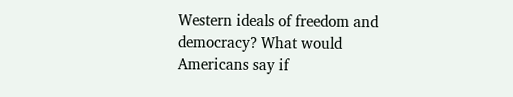Western ideals of freedom and democracy? What would Americans say if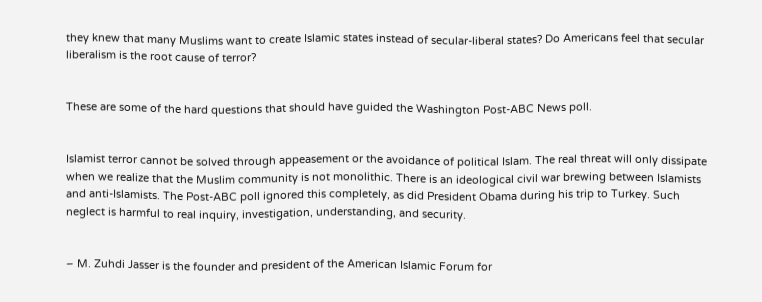they knew that many Muslims want to create Islamic states instead of secular-liberal states? Do Americans feel that secular liberalism is the root cause of terror?


These are some of the hard questions that should have guided the Washington Post-ABC News poll.


Islamist terror cannot be solved through appeasement or the avoidance of political Islam. The real threat will only dissipate when we realize that the Muslim community is not monolithic. There is an ideological civil war brewing between Islamists and anti-Islamists. The Post-ABC poll ignored this completely, as did President Obama during his trip to Turkey. Such neglect is harmful to real inquiry, investigation, understanding, and security.


– M. Zuhdi Jasser is the founder and president of the American Islamic Forum for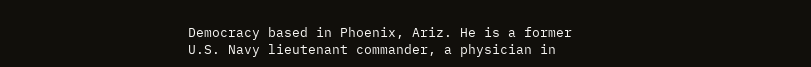Democracy based in Phoenix, Ariz. He is a former U.S. Navy lieutenant commander, a physician in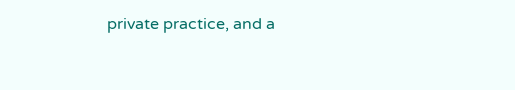private practice, and a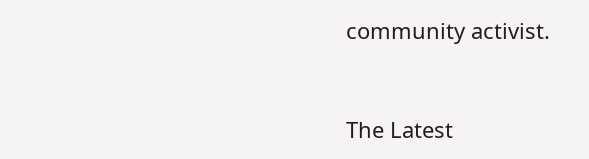community activist.


The Latest